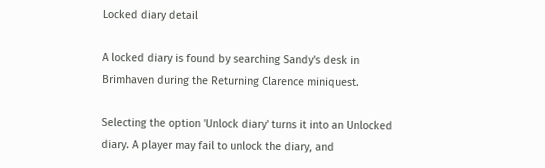Locked diary detail

A locked diary is found by searching Sandy's desk in Brimhaven during the Returning Clarence miniquest.

Selecting the option 'Unlock diary' turns it into an Unlocked diary. A player may fail to unlock the diary, and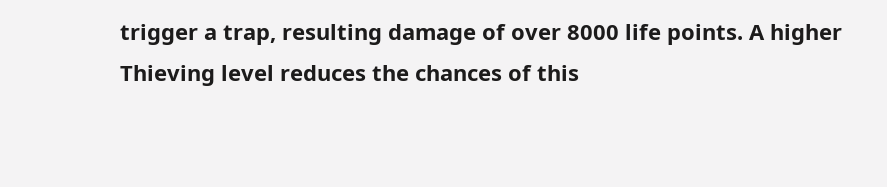trigger a trap, resulting damage of over 8000 life points. A higher Thieving level reduces the chances of this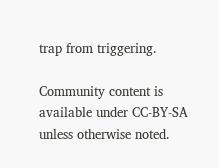trap from triggering.

Community content is available under CC-BY-SA unless otherwise noted.